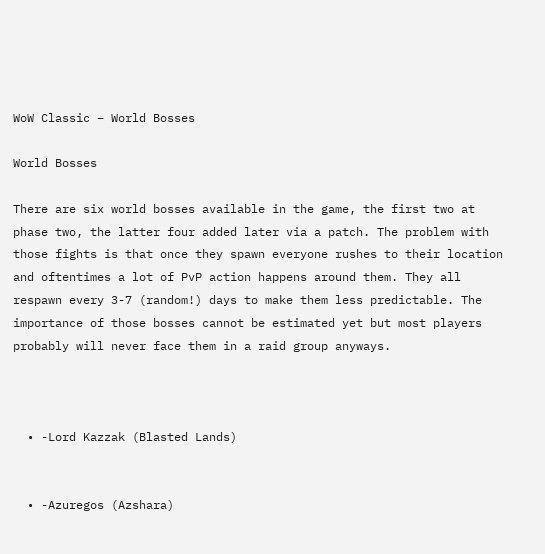WoW Classic – World Bosses

World Bosses

There are six world bosses available in the game, the first two at phase two, the latter four added later via a patch. The problem with those fights is that once they spawn everyone rushes to their location and oftentimes a lot of PvP action happens around them. They all respawn every 3-7 (random!) days to make them less predictable. The importance of those bosses cannot be estimated yet but most players probably will never face them in a raid group anyways.



  • -Lord Kazzak (Blasted Lands)


  • -Azuregos (Azshara)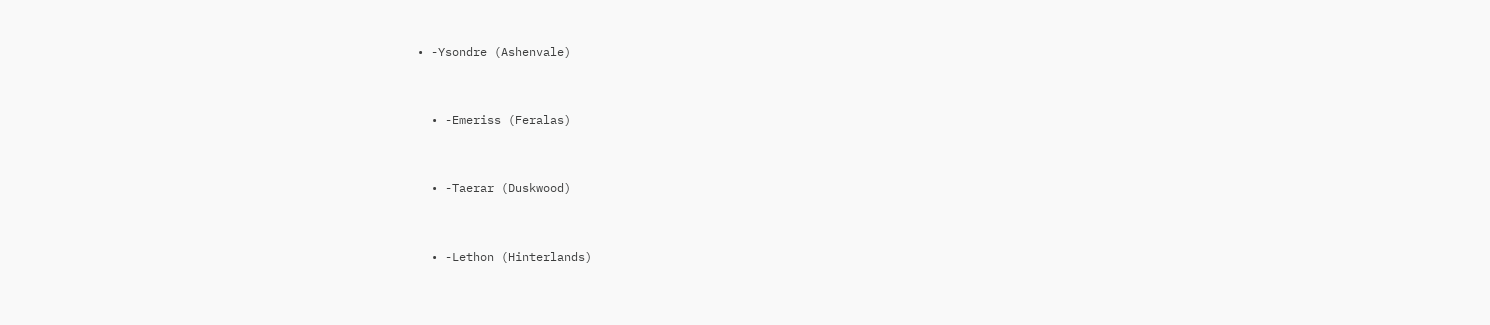• -Ysondre (Ashenvale)


  • -Emeriss (Feralas)


  • -Taerar (Duskwood)


  • -Lethon (Hinterlands)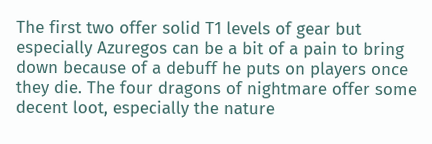The first two offer solid T1 levels of gear but especially Azuregos can be a bit of a pain to bring down because of a debuff he puts on players once they die. The four dragons of nightmare offer some decent loot, especially the nature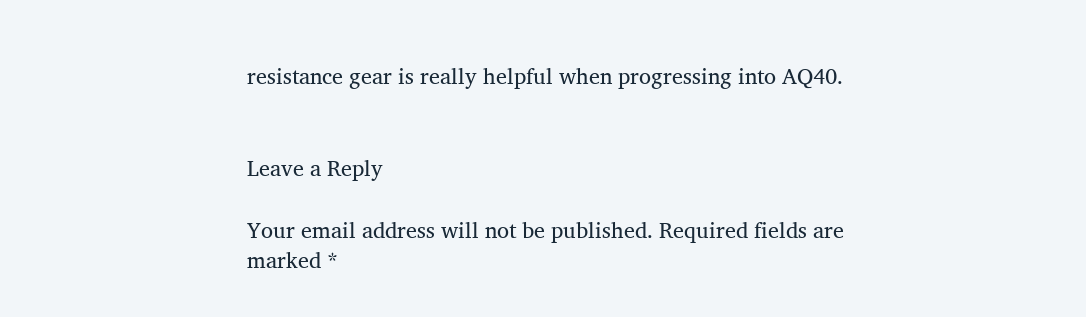resistance gear is really helpful when progressing into AQ40.


Leave a Reply

Your email address will not be published. Required fields are marked *